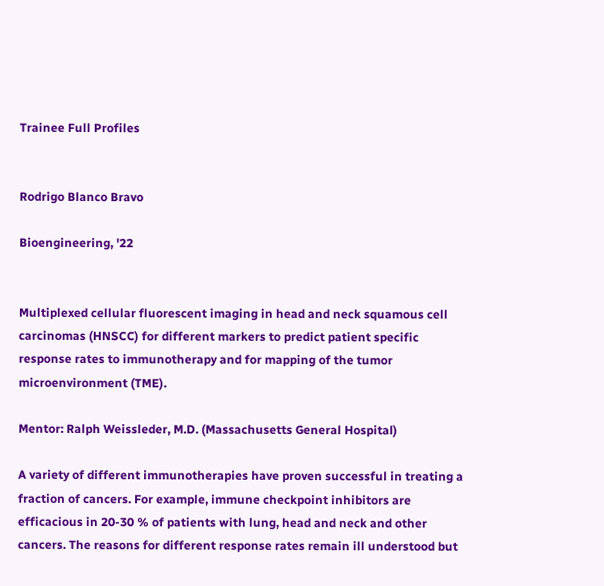Trainee Full Profiles


Rodrigo Blanco Bravo

Bioengineering, '22


Multiplexed cellular fluorescent imaging in head and neck squamous cell carcinomas (HNSCC) for different markers to predict patient specific response rates to immunotherapy and for mapping of the tumor microenvironment (TME).

Mentor: Ralph Weissleder, M.D. (Massachusetts General Hospital)

A variety of different immunotherapies have proven successful in treating a fraction of cancers. For example, immune checkpoint inhibitors are efficacious in 20-30 % of patients with lung, head and neck and other cancers. The reasons for different response rates remain ill understood but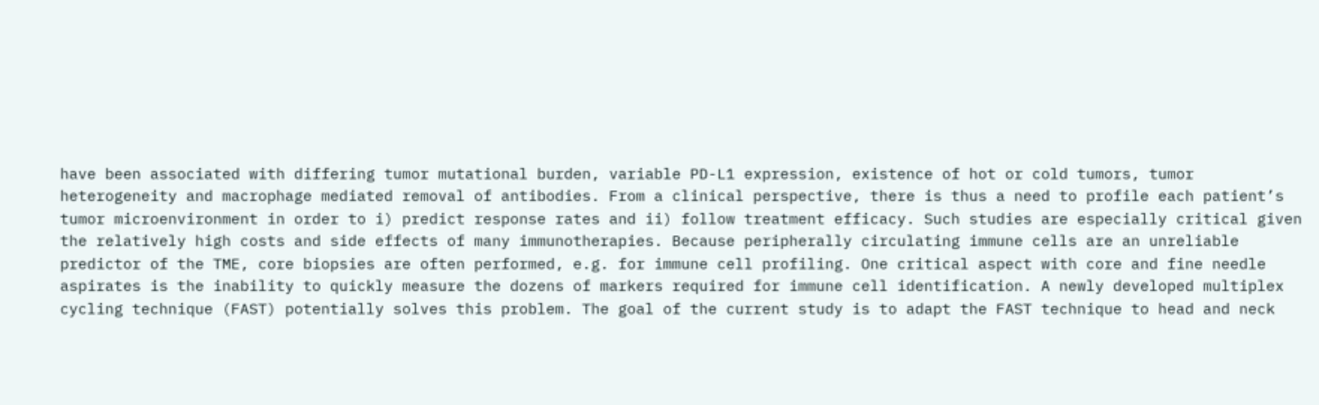have been associated with differing tumor mutational burden, variable PD-L1 expression, existence of hot or cold tumors, tumor heterogeneity and macrophage mediated removal of antibodies. From a clinical perspective, there is thus a need to profile each patient’s tumor microenvironment in order to i) predict response rates and ii) follow treatment efficacy. Such studies are especially critical given the relatively high costs and side effects of many immunotherapies. Because peripherally circulating immune cells are an unreliable predictor of the TME, core biopsies are often performed, e.g. for immune cell profiling. One critical aspect with core and fine needle aspirates is the inability to quickly measure the dozens of markers required for immune cell identification. A newly developed multiplex cycling technique (FAST) potentially solves this problem. The goal of the current study is to adapt the FAST technique to head and neck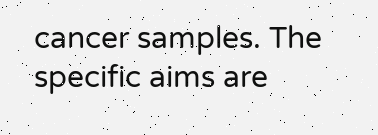cancer samples. The specific aims are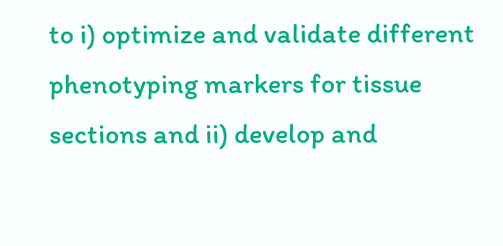to i) optimize and validate different phenotyping markers for tissue sections and ii) develop and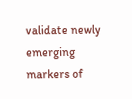validate newly emerging markers of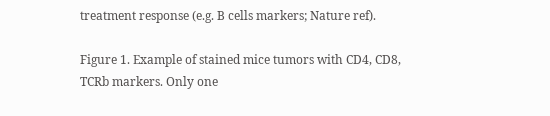treatment response (e.g. B cells markers; Nature ref).

Figure 1. Example of stained mice tumors with CD4, CD8, TCRb markers. Only one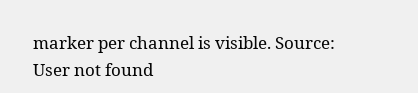marker per channel is visible. Source:
User not found